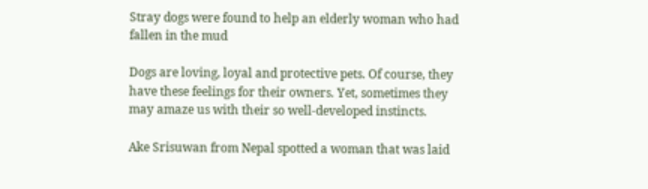Stray dogs were found to help an elderly woman who had fallen in the mud

Dogs are loving, loyal and protective pets. Of course, they have these feelings for their owners. Yet, sometimes they may amaze us with their so well-developed instincts.

Ake Srisuwan from Nepal spotted a woman that was laid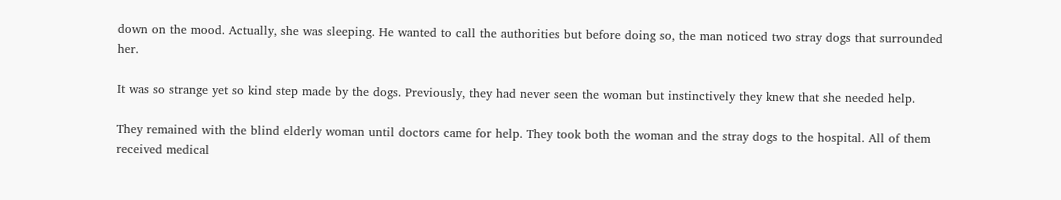down on the mood. Actually, she was sleeping. He wanted to call the authorities but before doing so, the man noticed two stray dogs that surrounded her.

It was so strange yet so kind step made by the dogs. Previously, they had never seen the woman but instinctively they knew that she needed help.

They remained with the blind elderly woman until doctors came for help. They took both the woman and the stray dogs to the hospital. All of them received medical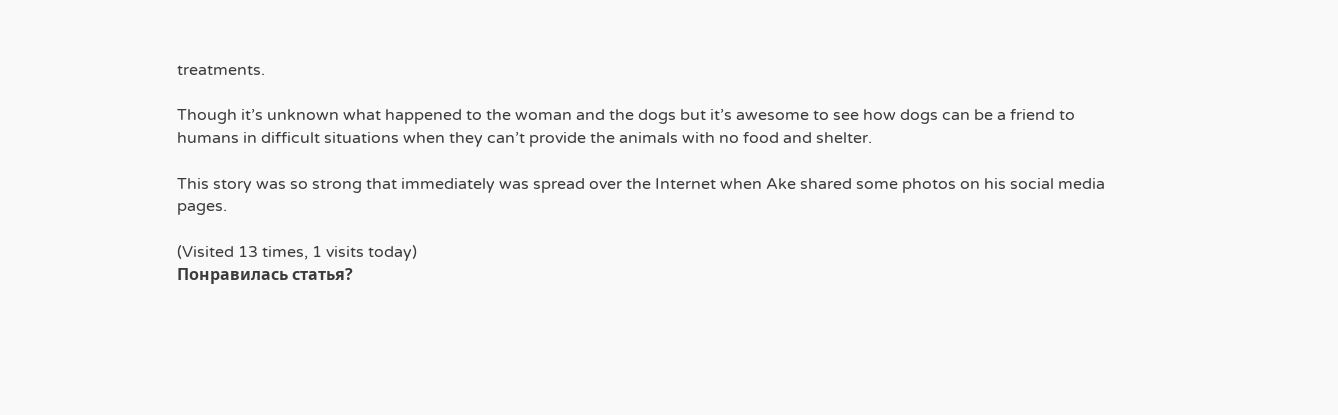treatments.

Though it’s unknown what happened to the woman and the dogs but it’s awesome to see how dogs can be a friend to humans in difficult situations when they can’t provide the animals with no food and shelter.

This story was so strong that immediately was spread over the Internet when Ake shared some photos on his social media pages.

(Visited 13 times, 1 visits today)
Понравилась статья?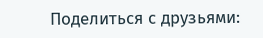Поделиться с друзьями: